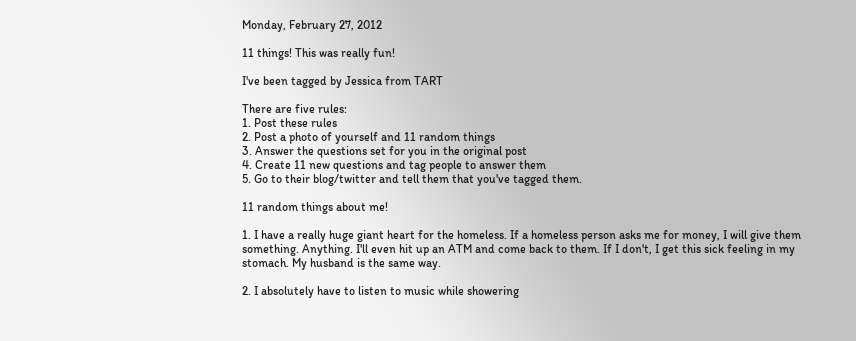Monday, February 27, 2012

11 things! This was really fun!

I've been tagged by Jessica from TART

There are five rules:
1. Post these rules
2. Post a photo of yourself and 11 random things
3. Answer the questions set for you in the original post
4. Create 11 new questions and tag people to answer them
5. Go to their blog/twitter and tell them that you've tagged them.

11 random things about me!

1. I have a really huge giant heart for the homeless. If a homeless person asks me for money, I will give them something. Anything. I'll even hit up an ATM and come back to them. If I don't, I get this sick feeling in my stomach. My husband is the same way.

2. I absolutely have to listen to music while showering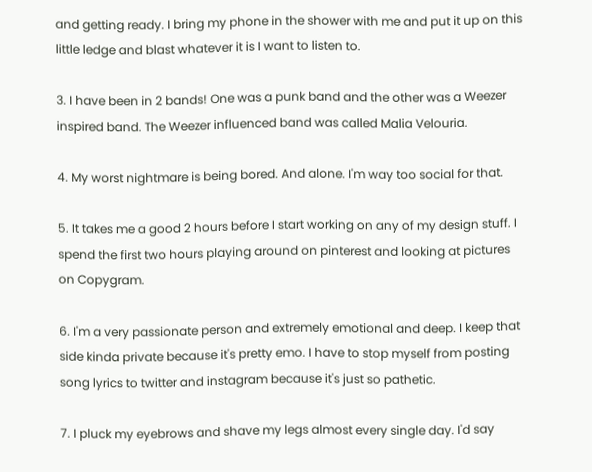and getting ready. I bring my phone in the shower with me and put it up on this little ledge and blast whatever it is I want to listen to.

3. I have been in 2 bands! One was a punk band and the other was a Weezer inspired band. The Weezer influenced band was called Malia Velouria.

4. My worst nightmare is being bored. And alone. I'm way too social for that.

5. It takes me a good 2 hours before I start working on any of my design stuff. I spend the first two hours playing around on pinterest and looking at pictures on Copygram.

6. I'm a very passionate person and extremely emotional and deep. I keep that side kinda private because it's pretty emo. I have to stop myself from posting song lyrics to twitter and instagram because it's just so pathetic.

7. I pluck my eyebrows and shave my legs almost every single day. I'd say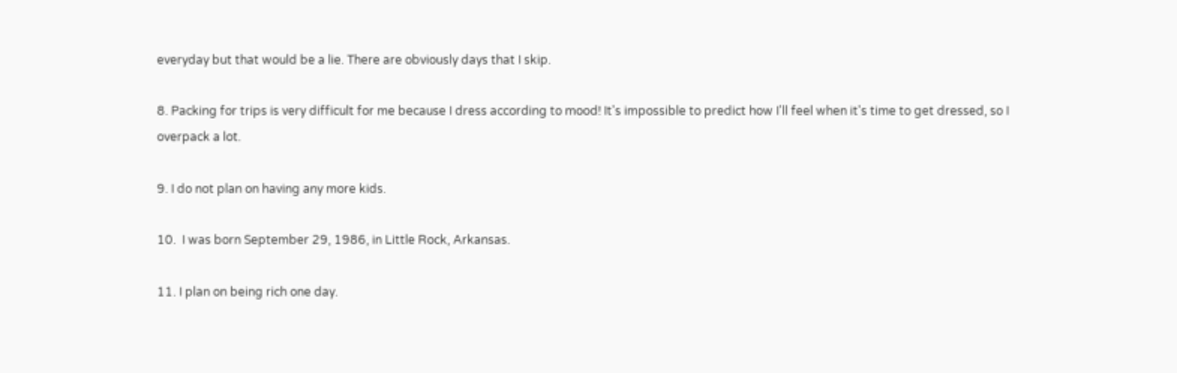everyday but that would be a lie. There are obviously days that I skip.

8. Packing for trips is very difficult for me because I dress according to mood! It's impossible to predict how I'll feel when it's time to get dressed, so I overpack a lot.

9. I do not plan on having any more kids.

10.  I was born September 29, 1986, in Little Rock, Arkansas.

11. I plan on being rich one day.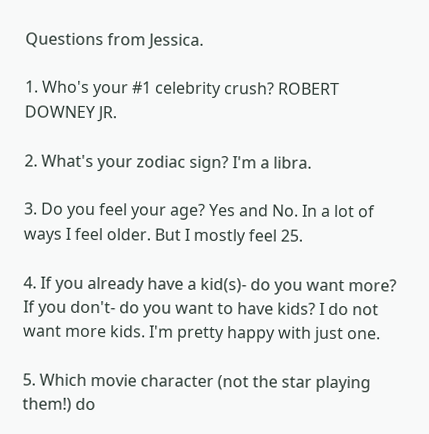Questions from Jessica.

1. Who's your #1 celebrity crush? ROBERT DOWNEY JR.

2. What's your zodiac sign? I'm a libra.

3. Do you feel your age? Yes and No. In a lot of ways I feel older. But I mostly feel 25.

4. If you already have a kid(s)- do you want more? If you don't- do you want to have kids? I do not want more kids. I'm pretty happy with just one.

5. Which movie character (not the star playing them!) do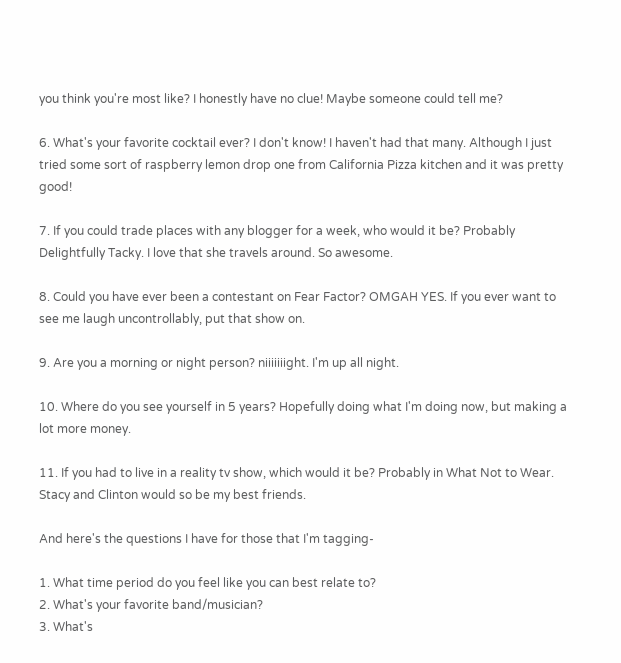you think you're most like? I honestly have no clue! Maybe someone could tell me?

6. What's your favorite cocktail ever? I don't know! I haven't had that many. Although I just tried some sort of raspberry lemon drop one from California Pizza kitchen and it was pretty good!

7. If you could trade places with any blogger for a week, who would it be? Probably Delightfully Tacky. I love that she travels around. So awesome.

8. Could you have ever been a contestant on Fear Factor? OMGAH YES. If you ever want to see me laugh uncontrollably, put that show on.

9. Are you a morning or night person? niiiiiiight. I'm up all night.

10. Where do you see yourself in 5 years? Hopefully doing what I'm doing now, but making a lot more money.

11. If you had to live in a reality tv show, which would it be? Probably in What Not to Wear. Stacy and Clinton would so be my best friends.

And here's the questions I have for those that I'm tagging-

1. What time period do you feel like you can best relate to?
2. What's your favorite band/musician?
3. What's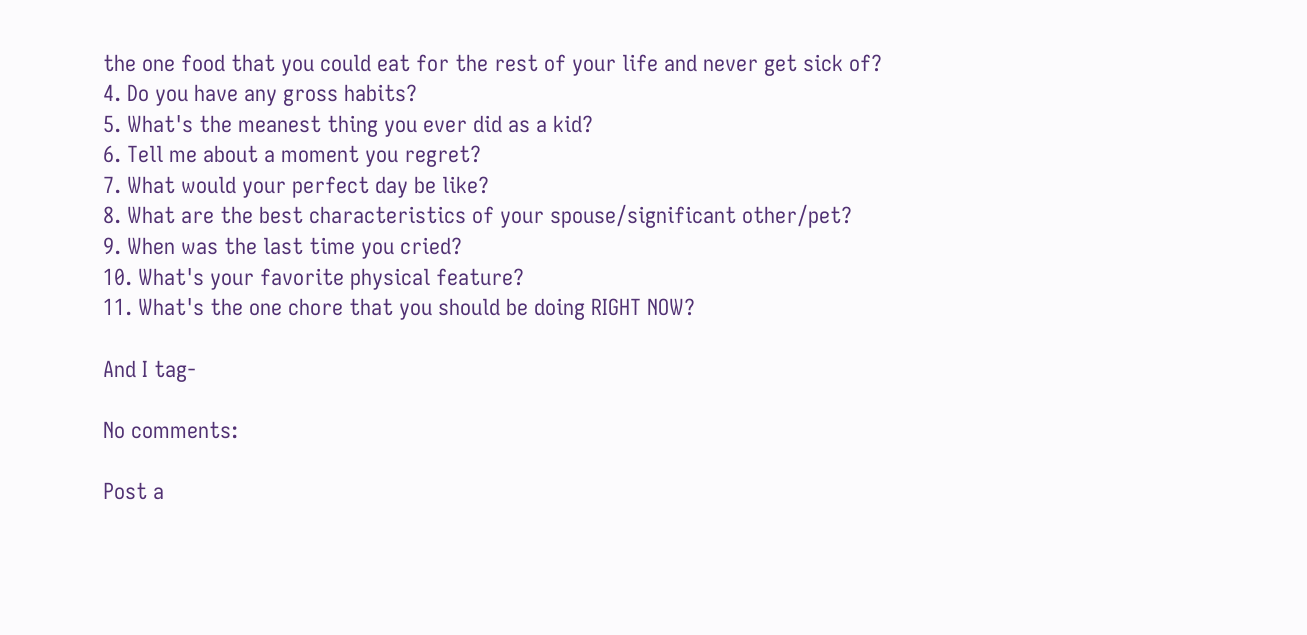the one food that you could eat for the rest of your life and never get sick of?
4. Do you have any gross habits?
5. What's the meanest thing you ever did as a kid?
6. Tell me about a moment you regret?
7. What would your perfect day be like?
8. What are the best characteristics of your spouse/significant other/pet?
9. When was the last time you cried?
10. What's your favorite physical feature?
11. What's the one chore that you should be doing RIGHT NOW?

And I tag-

No comments:

Post a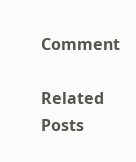Comment

Related Posts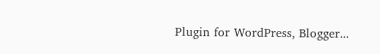Plugin for WordPress, Blogger...